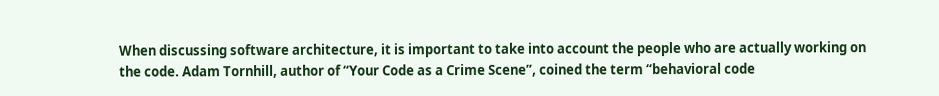When discussing software architecture, it is important to take into account the people who are actually working on the code. Adam Tornhill, author of “Your Code as a Crime Scene”, coined the term “behavioral code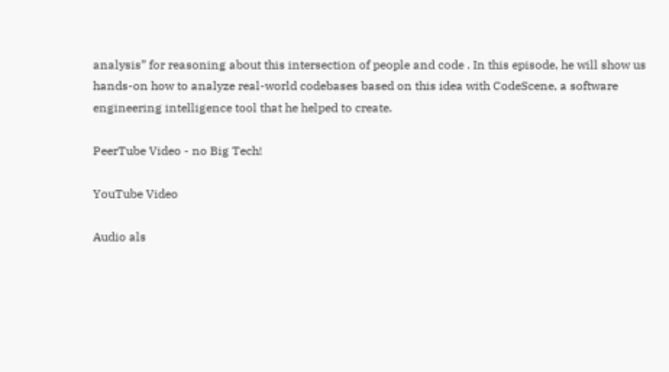analysis” for reasoning about this intersection of people and code . In this episode, he will show us hands-on how to analyze real-world codebases based on this idea with CodeScene, a software engineering intelligence tool that he helped to create.

PeerTube Video - no Big Tech!

YouTube Video

Audio als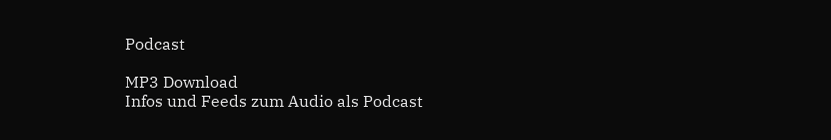Podcast

MP3 Download
Infos und Feeds zum Audio als Podcast